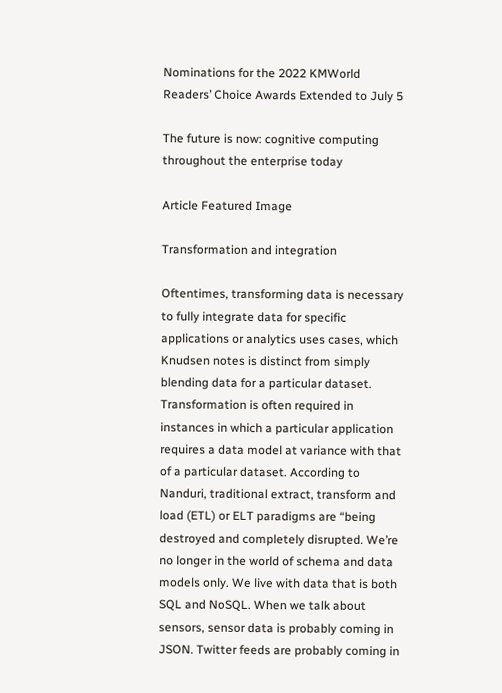Nominations for the 2022 KMWorld Readers’ Choice Awards Extended to July 5

The future is now: cognitive computing throughout the enterprise today

Article Featured Image

Transformation and integration

Oftentimes, transforming data is necessary to fully integrate data for specific applications or analytics uses cases, which Knudsen notes is distinct from simply blending data for a particular dataset. Transformation is often required in instances in which a particular application requires a data model at variance with that of a particular dataset. According to Nanduri, traditional extract, transform and load (ETL) or ELT paradigms are “being destroyed and completely disrupted. We’re no longer in the world of schema and data models only. We live with data that is both SQL and NoSQL. When we talk about sensors, sensor data is probably coming in JSON. Twitter feeds are probably coming in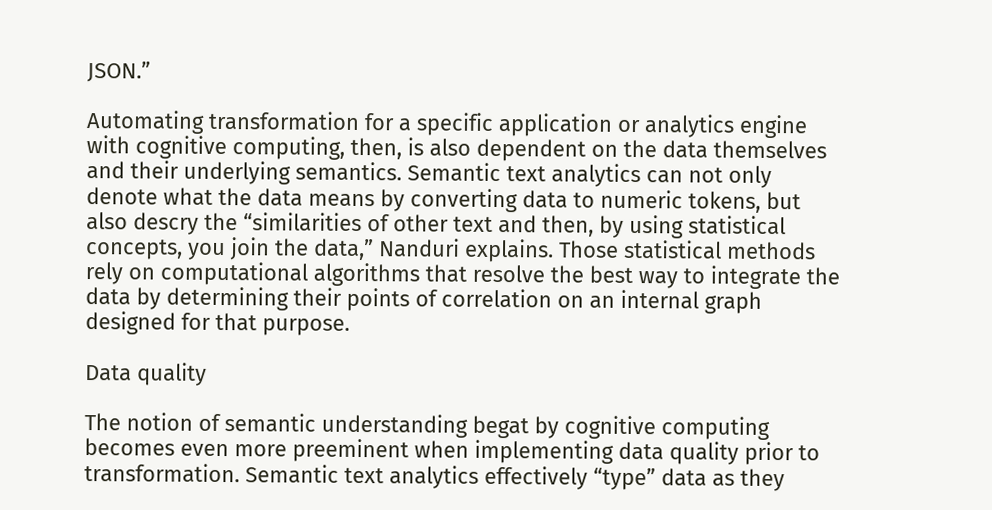JSON.”

Automating transformation for a specific application or analytics engine with cognitive computing, then, is also dependent on the data themselves and their underlying semantics. Semantic text analytics can not only denote what the data means by converting data to numeric tokens, but also descry the “similarities of other text and then, by using statistical concepts, you join the data,” Nanduri explains. Those statistical methods rely on computational algorithms that resolve the best way to integrate the data by determining their points of correlation on an internal graph designed for that purpose.

Data quality

The notion of semantic understanding begat by cognitive computing becomes even more preeminent when implementing data quality prior to transformation. Semantic text analytics effectively “type” data as they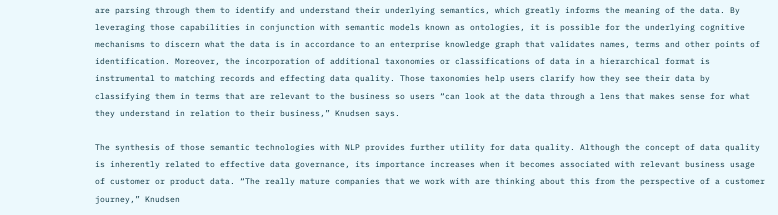are parsing through them to identify and understand their underlying semantics, which greatly informs the meaning of the data. By leveraging those capabilities in conjunction with semantic models known as ontologies, it is possible for the underlying cognitive mechanisms to discern what the data is in accordance to an enterprise knowledge graph that validates names, terms and other points of identification. Moreover, the incorporation of additional taxonomies or classifications of data in a hierarchical format is instrumental to matching records and effecting data quality. Those taxonomies help users clarify how they see their data by classifying them in terms that are relevant to the business so users “can look at the data through a lens that makes sense for what they understand in relation to their business,” Knudsen says.

The synthesis of those semantic technologies with NLP provides further utility for data quality. Although the concept of data quality is inherently related to effective data governance, its importance increases when it becomes associated with relevant business usage of customer or product data. “The really mature companies that we work with are thinking about this from the perspective of a customer journey,” Knudsen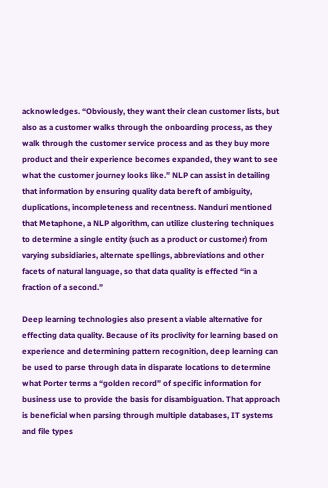acknowledges. “Obviously, they want their clean customer lists, but also as a customer walks through the onboarding process, as they walk through the customer service process and as they buy more product and their experience becomes expanded, they want to see what the customer journey looks like.” NLP can assist in detailing that information by ensuring quality data bereft of ambiguity, duplications, incompleteness and recentness. Nanduri mentioned that Metaphone, a NLP algorithm, can utilize clustering techniques to determine a single entity (such as a product or customer) from varying subsidiaries, alternate spellings, abbreviations and other facets of natural language, so that data quality is effected “in a fraction of a second.”

Deep learning technologies also present a viable alternative for effecting data quality. Because of its proclivity for learning based on experience and determining pattern recognition, deep learning can be used to parse through data in disparate locations to determine what Porter terms a “golden record” of specific information for business use to provide the basis for disambiguation. That approach is beneficial when parsing through multiple databases, IT systems and file types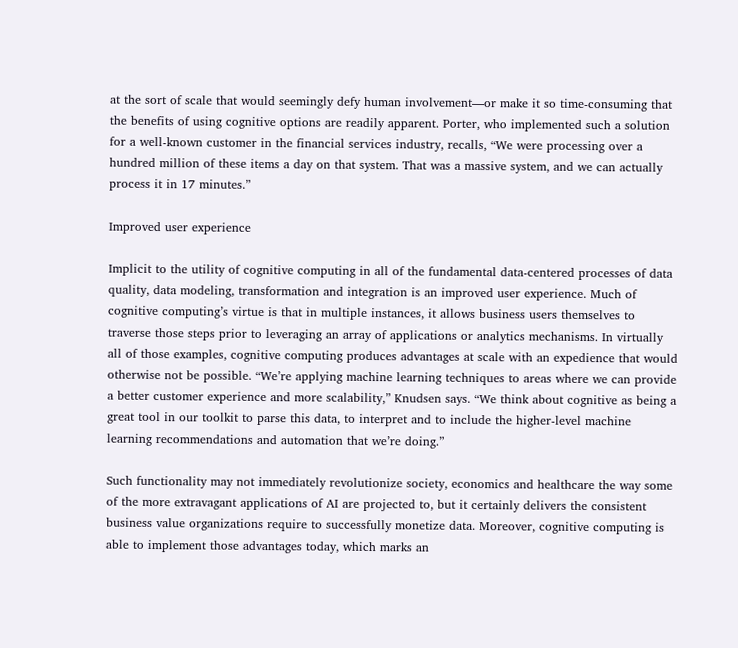at the sort of scale that would seemingly defy human involvement—or make it so time-consuming that the benefits of using cognitive options are readily apparent. Porter, who implemented such a solution for a well-known customer in the financial services industry, recalls, “We were processing over a hundred million of these items a day on that system. That was a massive system, and we can actually process it in 17 minutes.”

Improved user experience

Implicit to the utility of cognitive computing in all of the fundamental data-centered processes of data quality, data modeling, transformation and integration is an improved user experience. Much of cognitive computing’s virtue is that in multiple instances, it allows business users themselves to traverse those steps prior to leveraging an array of applications or analytics mechanisms. In virtually all of those examples, cognitive computing produces advantages at scale with an expedience that would otherwise not be possible. “We’re applying machine learning techniques to areas where we can provide a better customer experience and more scalability,” Knudsen says. “We think about cognitive as being a great tool in our toolkit to parse this data, to interpret and to include the higher-level machine learning recommendations and automation that we’re doing.”

Such functionality may not immediately revolutionize society, economics and healthcare the way some of the more extravagant applications of AI are projected to, but it certainly delivers the consistent business value organizations require to successfully monetize data. Moreover, cognitive computing is able to implement those advantages today, which marks an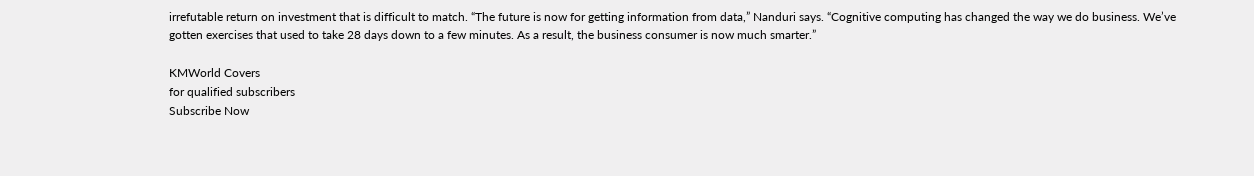irrefutable return on investment that is difficult to match. “The future is now for getting information from data,” Nanduri says. “Cognitive computing has changed the way we do business. We’ve gotten exercises that used to take 28 days down to a few minutes. As a result, the business consumer is now much smarter.”

KMWorld Covers
for qualified subscribers
Subscribe Now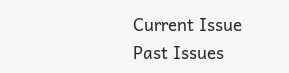Current Issue Past Issues